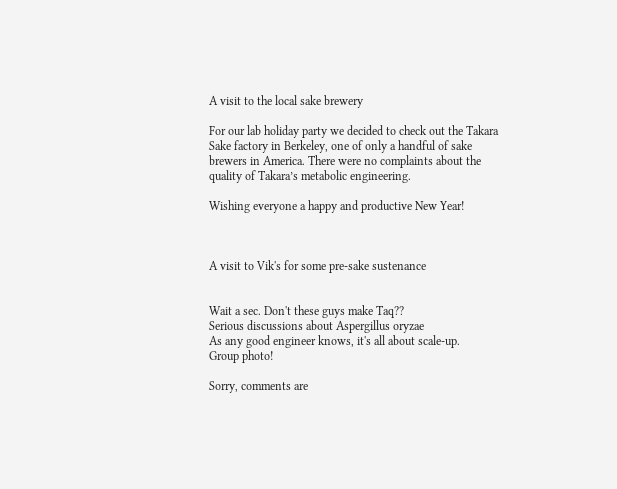A visit to the local sake brewery

For our lab holiday party we decided to check out the Takara Sake factory in Berkeley, one of only a handful of sake brewers in America. There were no complaints about the quality of Takara’s metabolic engineering.

Wishing everyone a happy and productive New Year!



A visit to Vik's for some pre-sake sustenance


Wait a sec. Don't these guys make Taq??
Serious discussions about Aspergillus oryzae
As any good engineer knows, it's all about scale-up.
Group photo!

Sorry, comments are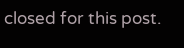closed for this post.